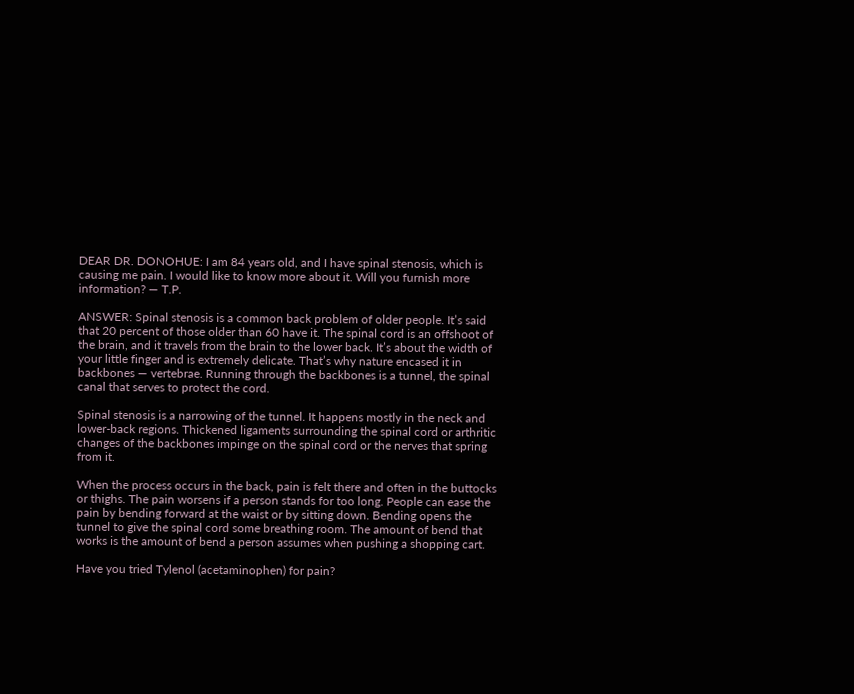DEAR DR. DONOHUE: I am 84 years old, and I have spinal stenosis, which is causing me pain. I would like to know more about it. Will you furnish more information? — T.P.

ANSWER: Spinal stenosis is a common back problem of older people. It’s said that 20 percent of those older than 60 have it. The spinal cord is an offshoot of the brain, and it travels from the brain to the lower back. It’s about the width of your little finger and is extremely delicate. That’s why nature encased it in backbones — vertebrae. Running through the backbones is a tunnel, the spinal canal that serves to protect the cord.

Spinal stenosis is a narrowing of the tunnel. It happens mostly in the neck and lower-back regions. Thickened ligaments surrounding the spinal cord or arthritic changes of the backbones impinge on the spinal cord or the nerves that spring from it.

When the process occurs in the back, pain is felt there and often in the buttocks or thighs. The pain worsens if a person stands for too long. People can ease the pain by bending forward at the waist or by sitting down. Bending opens the tunnel to give the spinal cord some breathing room. The amount of bend that works is the amount of bend a person assumes when pushing a shopping cart.

Have you tried Tylenol (acetaminophen) for pain?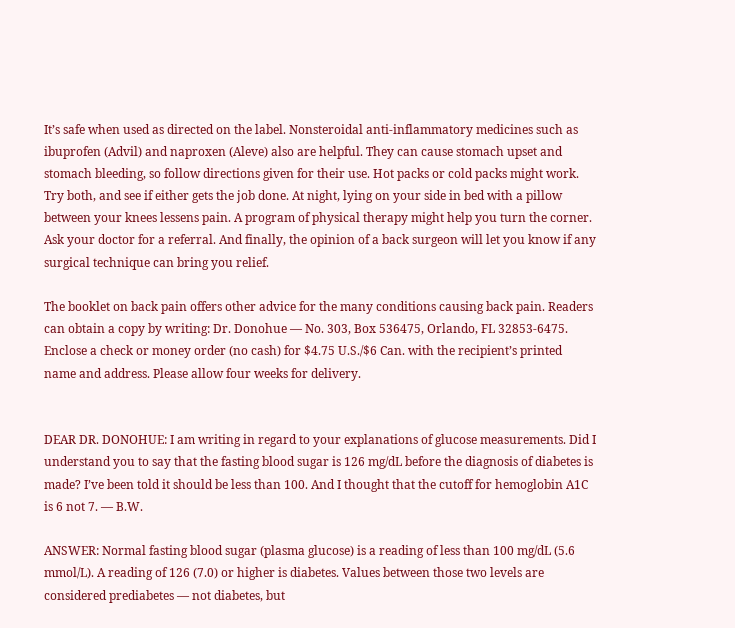It’s safe when used as directed on the label. Nonsteroidal anti-inflammatory medicines such as ibuprofen (Advil) and naproxen (Aleve) also are helpful. They can cause stomach upset and stomach bleeding, so follow directions given for their use. Hot packs or cold packs might work. Try both, and see if either gets the job done. At night, lying on your side in bed with a pillow between your knees lessens pain. A program of physical therapy might help you turn the corner. Ask your doctor for a referral. And finally, the opinion of a back surgeon will let you know if any surgical technique can bring you relief.

The booklet on back pain offers other advice for the many conditions causing back pain. Readers can obtain a copy by writing: Dr. Donohue — No. 303, Box 536475, Orlando, FL 32853-6475. Enclose a check or money order (no cash) for $4.75 U.S./$6 Can. with the recipient’s printed name and address. Please allow four weeks for delivery.


DEAR DR. DONOHUE: I am writing in regard to your explanations of glucose measurements. Did I understand you to say that the fasting blood sugar is 126 mg/dL before the diagnosis of diabetes is made? I’ve been told it should be less than 100. And I thought that the cutoff for hemoglobin A1C is 6 not 7. — B.W.

ANSWER: Normal fasting blood sugar (plasma glucose) is a reading of less than 100 mg/dL (5.6 mmol/L). A reading of 126 (7.0) or higher is diabetes. Values between those two levels are considered prediabetes — not diabetes, but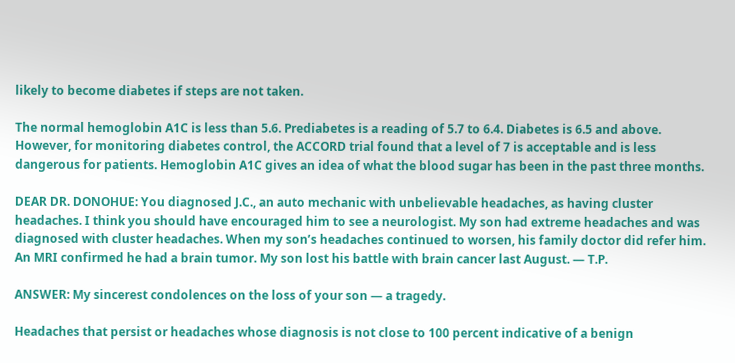likely to become diabetes if steps are not taken.

The normal hemoglobin A1C is less than 5.6. Prediabetes is a reading of 5.7 to 6.4. Diabetes is 6.5 and above. However, for monitoring diabetes control, the ACCORD trial found that a level of 7 is acceptable and is less dangerous for patients. Hemoglobin A1C gives an idea of what the blood sugar has been in the past three months.

DEAR DR. DONOHUE: You diagnosed J.C., an auto mechanic with unbelievable headaches, as having cluster headaches. I think you should have encouraged him to see a neurologist. My son had extreme headaches and was diagnosed with cluster headaches. When my son’s headaches continued to worsen, his family doctor did refer him. An MRI confirmed he had a brain tumor. My son lost his battle with brain cancer last August. — T.P.

ANSWER: My sincerest condolences on the loss of your son — a tragedy.

Headaches that persist or headaches whose diagnosis is not close to 100 percent indicative of a benign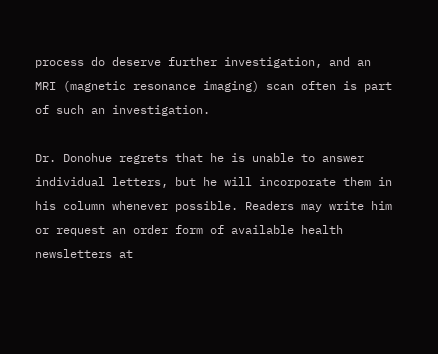process do deserve further investigation, and an MRI (magnetic resonance imaging) scan often is part of such an investigation.

Dr. Donohue regrets that he is unable to answer individual letters, but he will incorporate them in his column whenever possible. Readers may write him or request an order form of available health newsletters at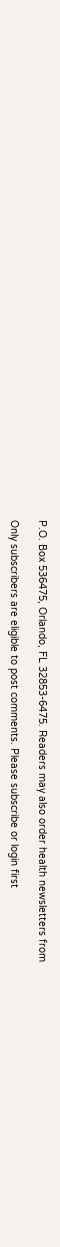P.O. Box 536475, Orlando, FL 32853-6475. Readers may also order health newsletters from

Only subscribers are eligible to post comments. Please subscribe or login first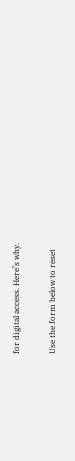for digital access. Here’s why.

Use the form below to reset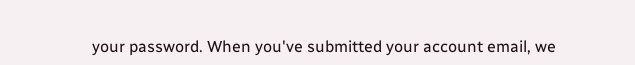your password. When you've submitted your account email, we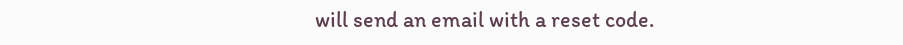will send an email with a reset code.